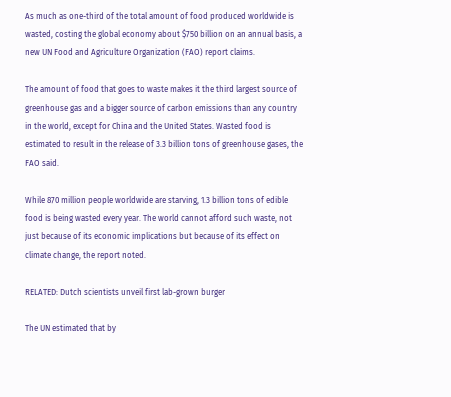As much as one-third of the total amount of food produced worldwide is wasted, costing the global economy about $750 billion on an annual basis, a new UN Food and Agriculture Organization (FAO) report claims.

The amount of food that goes to waste makes it the third largest source of greenhouse gas and a bigger source of carbon emissions than any country in the world, except for China and the United States. Wasted food is estimated to result in the release of 3.3 billion tons of greenhouse gases, the FAO said.

While 870 million people worldwide are starving, 1.3 billion tons of edible food is being wasted every year. The world cannot afford such waste, not just because of its economic implications but because of its effect on climate change, the report noted.

RELATED: Dutch scientists unveil first lab-grown burger

The UN estimated that by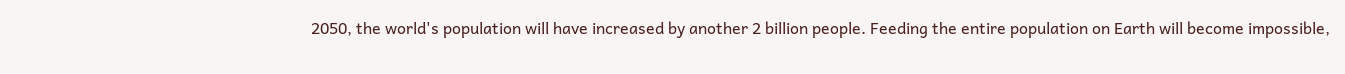2050, the world's population will have increased by another 2 billion people. Feeding the entire population on Earth will become impossible,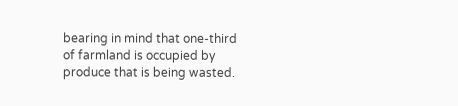bearing in mind that one-third of farmland is occupied by produce that is being wasted.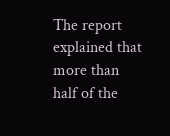The report explained that more than half of the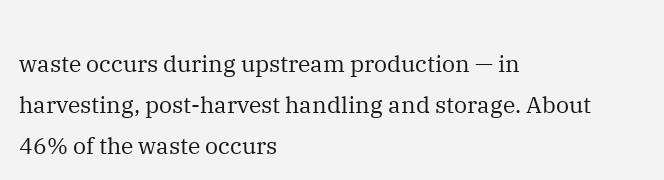waste occurs during upstream production — in harvesting, post-harvest handling and storage. About 46% of the waste occurs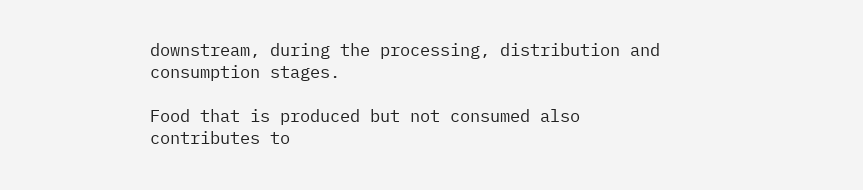downstream, during the processing, distribution and consumption stages.

Food that is produced but not consumed also contributes to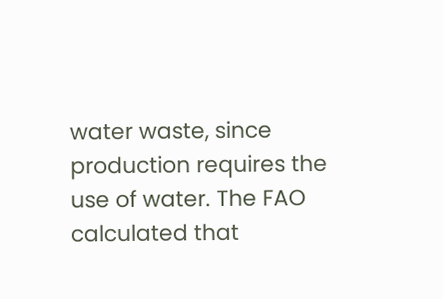water waste, since production requires the use of water. The FAO calculated that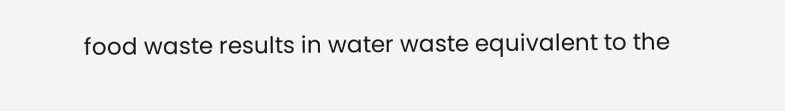food waste results in water waste equivalent to the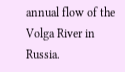annual flow of the Volga River in Russia.